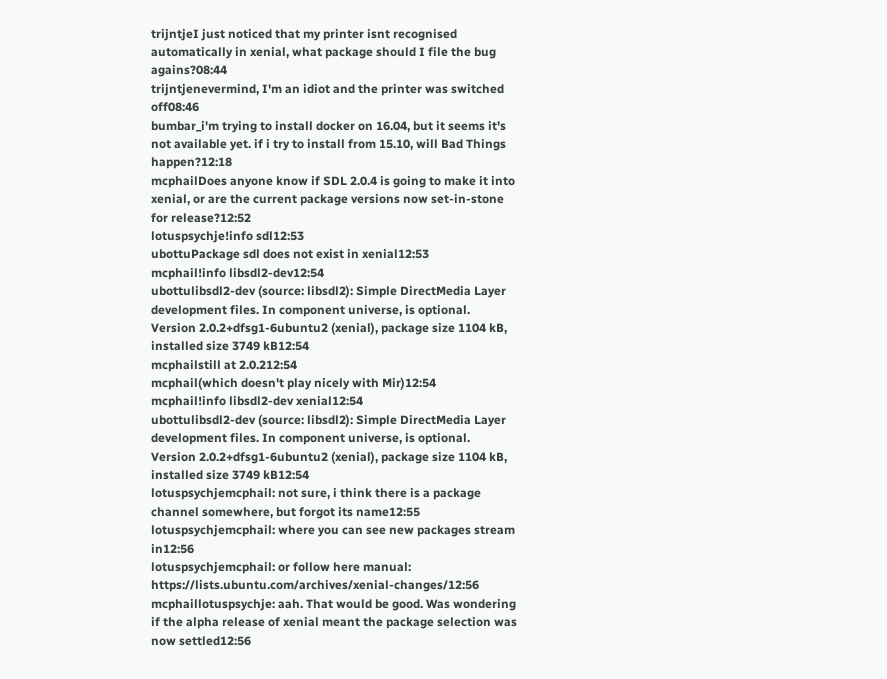trijntjeI just noticed that my printer isnt recognised automatically in xenial, what package should I file the bug agains?08:44
trijntjenevermind, I'm an idiot and the printer was switched off08:46
bumbar_i'm trying to install docker on 16.04, but it seems it's not available yet. if i try to install from 15.10, will Bad Things happen?12:18
mcphailDoes anyone know if SDL 2.0.4 is going to make it into xenial, or are the current package versions now set-in-stone for release?12:52
lotuspsychje!info sdl12:53
ubottuPackage sdl does not exist in xenial12:53
mcphail!info libsdl2-dev12:54
ubottulibsdl2-dev (source: libsdl2): Simple DirectMedia Layer development files. In component universe, is optional. Version 2.0.2+dfsg1-6ubuntu2 (xenial), package size 1104 kB, installed size 3749 kB12:54
mcphailstill at 2.0.212:54
mcphail(which doesn't play nicely with Mir)12:54
mcphail!info libsdl2-dev xenial12:54
ubottulibsdl2-dev (source: libsdl2): Simple DirectMedia Layer development files. In component universe, is optional. Version 2.0.2+dfsg1-6ubuntu2 (xenial), package size 1104 kB, installed size 3749 kB12:54
lotuspsychjemcphail: not sure, i think there is a package channel somewhere, but forgot its name12:55
lotuspsychjemcphail: where you can see new packages stream in12:56
lotuspsychjemcphail: or follow here manual: https://lists.ubuntu.com/archives/xenial-changes/12:56
mcphaillotuspsychje: aah. That would be good. Was wondering if the alpha release of xenial meant the package selection was now settled12:56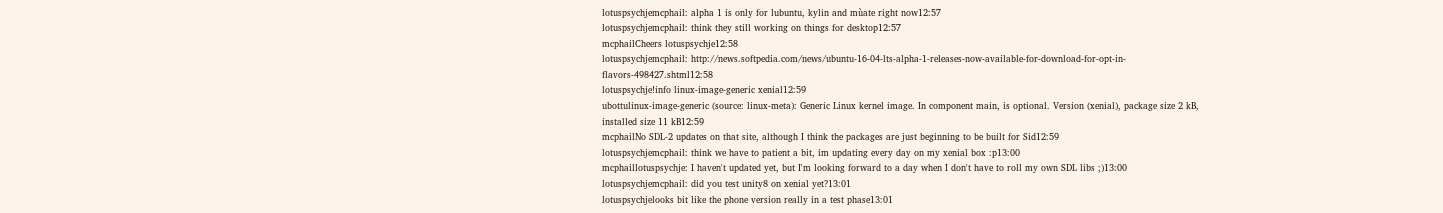lotuspsychjemcphail: alpha 1 is only for lubuntu, kylin and mùate right now12:57
lotuspsychjemcphail: think they still working on things for desktop12:57
mcphailCheers lotuspsychje12:58
lotuspsychjemcphail: http://news.softpedia.com/news/ubuntu-16-04-lts-alpha-1-releases-now-available-for-download-for-opt-in-flavors-498427.shtml12:58
lotuspsychje!info linux-image-generic xenial12:59
ubottulinux-image-generic (source: linux-meta): Generic Linux kernel image. In component main, is optional. Version (xenial), package size 2 kB, installed size 11 kB12:59
mcphailNo SDL-2 updates on that site, although I think the packages are just beginning to be built for Sid12:59
lotuspsychjemcphail: think we have to patient a bit, im updating every day on my xenial box :p13:00
mcphaillotuspsychje: I haven't updated yet, but I'm looking forward to a day when I don't have to roll my own SDL libs ;)13:00
lotuspsychjemcphail: did you test unity8 on xenial yet?13:01
lotuspsychjelooks bit like the phone version really in a test phase13:01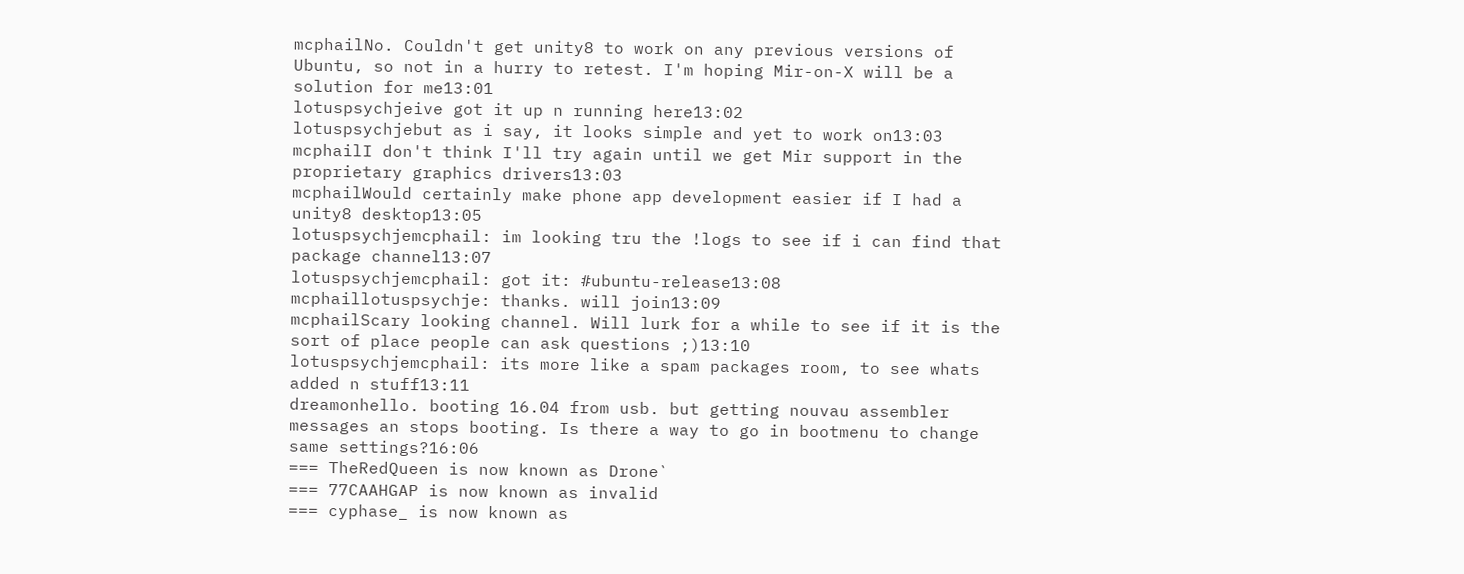mcphailNo. Couldn't get unity8 to work on any previous versions of Ubuntu, so not in a hurry to retest. I'm hoping Mir-on-X will be a solution for me13:01
lotuspsychjeive got it up n running here13:02
lotuspsychjebut as i say, it looks simple and yet to work on13:03
mcphailI don't think I'll try again until we get Mir support in the proprietary graphics drivers13:03
mcphailWould certainly make phone app development easier if I had a unity8 desktop13:05
lotuspsychjemcphail: im looking tru the !logs to see if i can find that package channel13:07
lotuspsychjemcphail: got it: #ubuntu-release13:08
mcphaillotuspsychje: thanks. will join13:09
mcphailScary looking channel. Will lurk for a while to see if it is the sort of place people can ask questions ;)13:10
lotuspsychjemcphail: its more like a spam packages room, to see whats added n stuff13:11
dreamonhello. booting 16.04 from usb. but getting nouvau assembler messages an stops booting. Is there a way to go in bootmenu to change same settings?16:06
=== TheRedQueen is now known as Drone`
=== 77CAAHGAP is now known as invalid
=== cyphase_ is now known as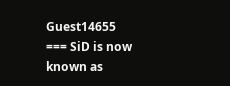Guest14655
=== SiD is now known as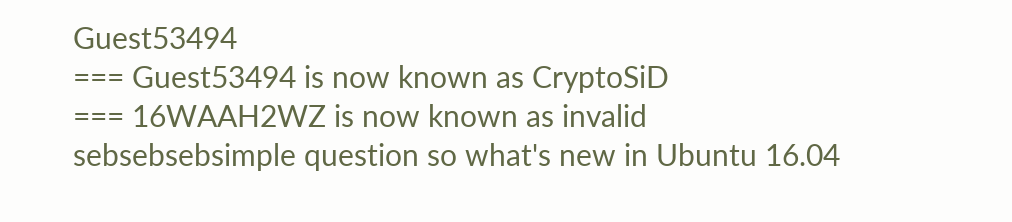Guest53494
=== Guest53494 is now known as CryptoSiD
=== 16WAAH2WZ is now known as invalid
sebsebsebsimple question so what's new in Ubuntu 16.04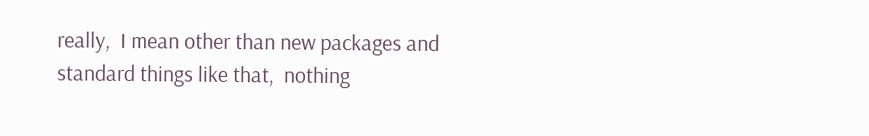really,  I mean other than new packages and standard things like that,  nothing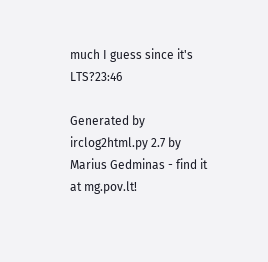much I guess since it's LTS?23:46

Generated by irclog2html.py 2.7 by Marius Gedminas - find it at mg.pov.lt!